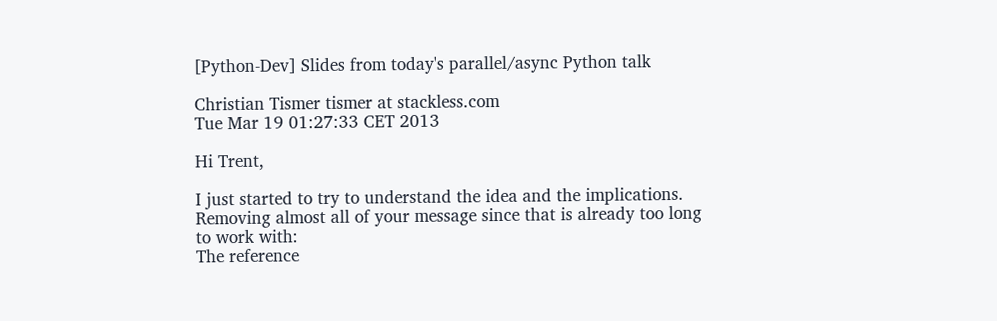[Python-Dev] Slides from today's parallel/async Python talk

Christian Tismer tismer at stackless.com
Tue Mar 19 01:27:33 CET 2013

Hi Trent,

I just started to try to understand the idea and the implications.
Removing almost all of your message since that is already too long
to work with:
The reference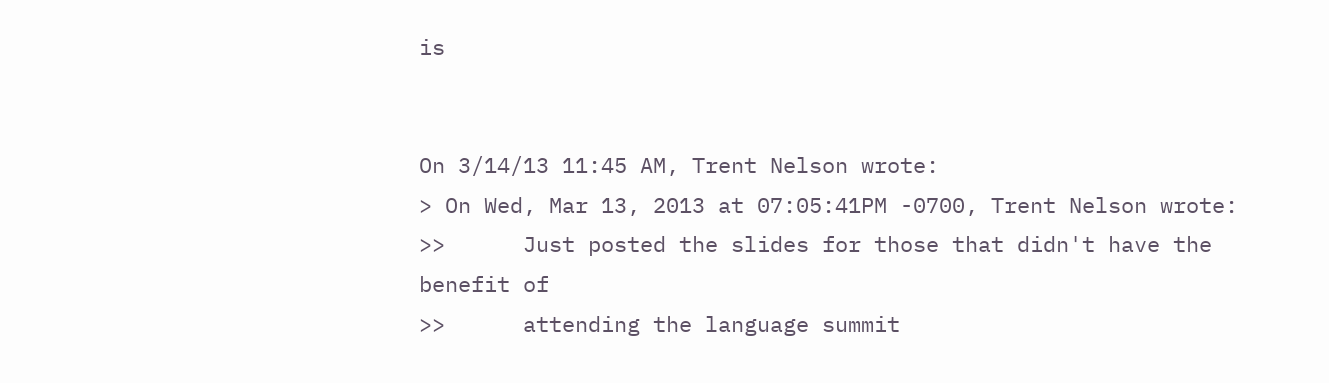is


On 3/14/13 11:45 AM, Trent Nelson wrote:
> On Wed, Mar 13, 2013 at 07:05:41PM -0700, Trent Nelson wrote:
>>      Just posted the slides for those that didn't have the benefit of
>>      attending the language summit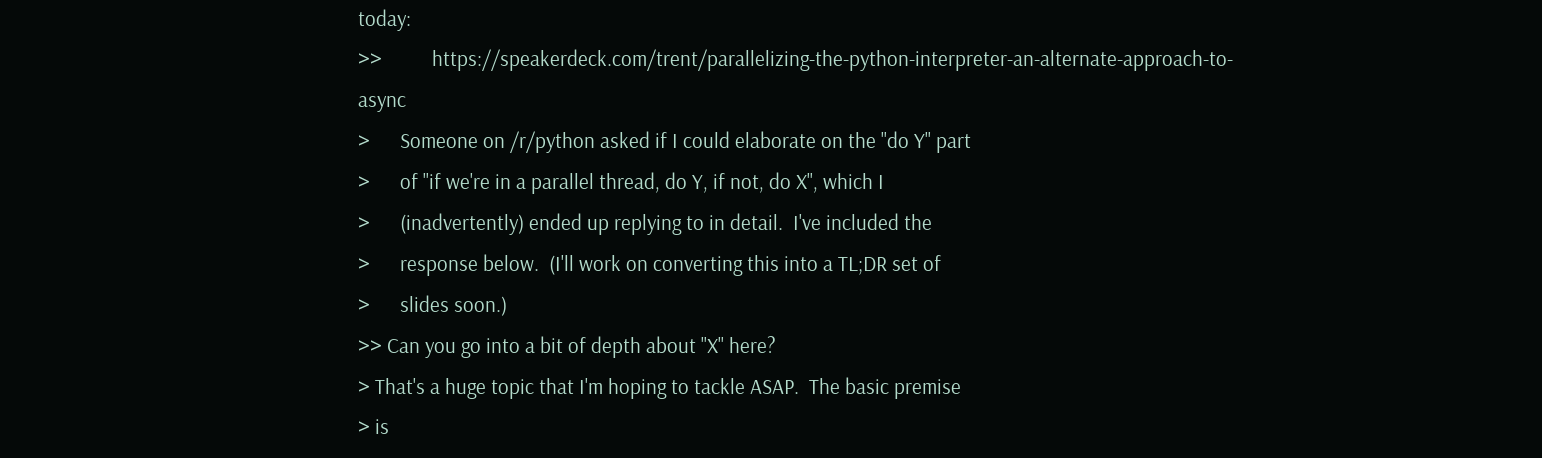today:
>>          https://speakerdeck.com/trent/parallelizing-the-python-interpreter-an-alternate-approach-to-async
>      Someone on /r/python asked if I could elaborate on the "do Y" part
>      of "if we're in a parallel thread, do Y, if not, do X", which I
>      (inadvertently) ended up replying to in detail.  I've included the
>      response below.  (I'll work on converting this into a TL;DR set of
>      slides soon.)
>> Can you go into a bit of depth about "X" here?
> That's a huge topic that I'm hoping to tackle ASAP.  The basic premise
> is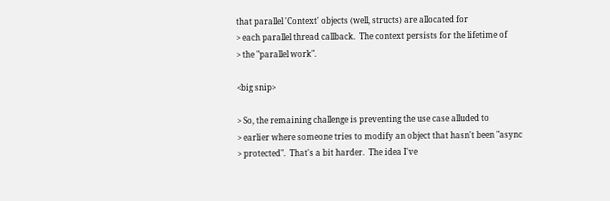that parallel 'Context' objects (well, structs) are allocated for
> each parallel thread callback.  The context persists for the lifetime of
> the "parallel work".

<big snip>

> So, the remaining challenge is preventing the use case alluded to
> earlier where someone tries to modify an object that hasn't been "async
> protected".  That's a bit harder.  The idea I've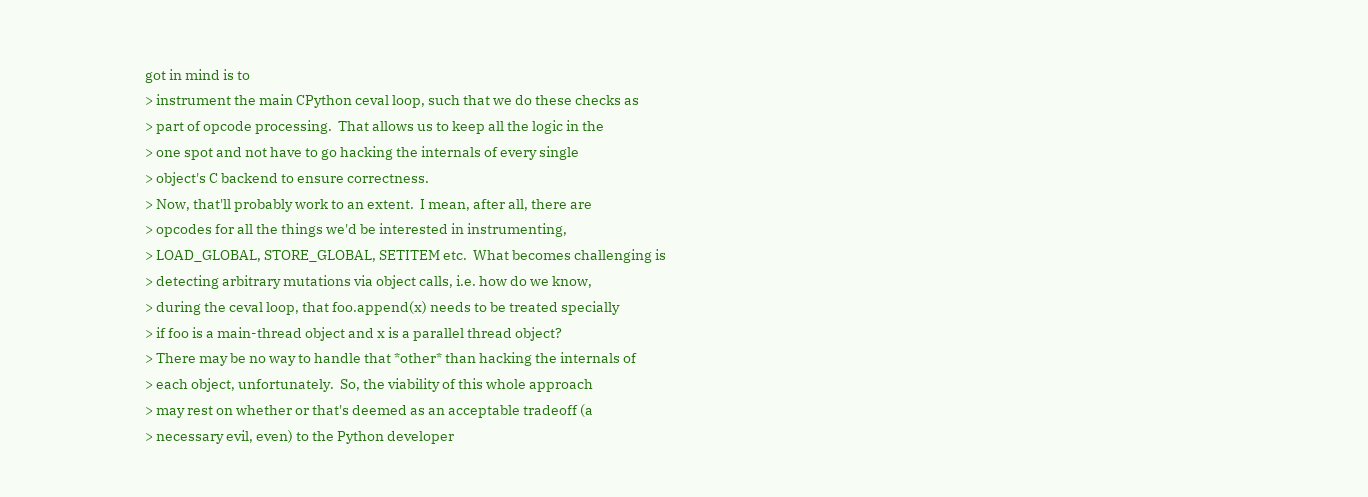got in mind is to
> instrument the main CPython ceval loop, such that we do these checks as
> part of opcode processing.  That allows us to keep all the logic in the
> one spot and not have to go hacking the internals of every single
> object's C backend to ensure correctness.
> Now, that'll probably work to an extent.  I mean, after all, there are
> opcodes for all the things we'd be interested in instrumenting,
> LOAD_GLOBAL, STORE_GLOBAL, SETITEM etc.  What becomes challenging is
> detecting arbitrary mutations via object calls, i.e. how do we know,
> during the ceval loop, that foo.append(x) needs to be treated specially
> if foo is a main-thread object and x is a parallel thread object?
> There may be no way to handle that *other* than hacking the internals of
> each object, unfortunately.  So, the viability of this whole approach
> may rest on whether or that's deemed as an acceptable tradeoff (a
> necessary evil, even) to the Python developer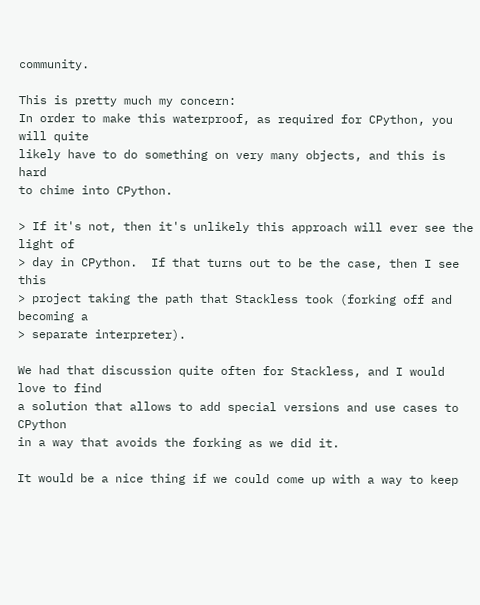community.

This is pretty much my concern:
In order to make this waterproof, as required for CPython, you will quite
likely have to do something on very many objects, and this is hard
to chime into CPython.

> If it's not, then it's unlikely this approach will ever see the light of
> day in CPython.  If that turns out to be the case, then I see this
> project taking the path that Stackless took (forking off and becoming a
> separate interpreter).

We had that discussion quite often for Stackless, and I would love to find
a solution that allows to add special versions and use cases to CPython
in a way that avoids the forking as we did it.

It would be a nice thing if we could come up with a way to keep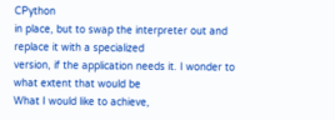CPython
in place, but to swap the interpreter out and replace it with a specialized
version, if the application needs it. I wonder to what extent that would be
What I would like to achieve,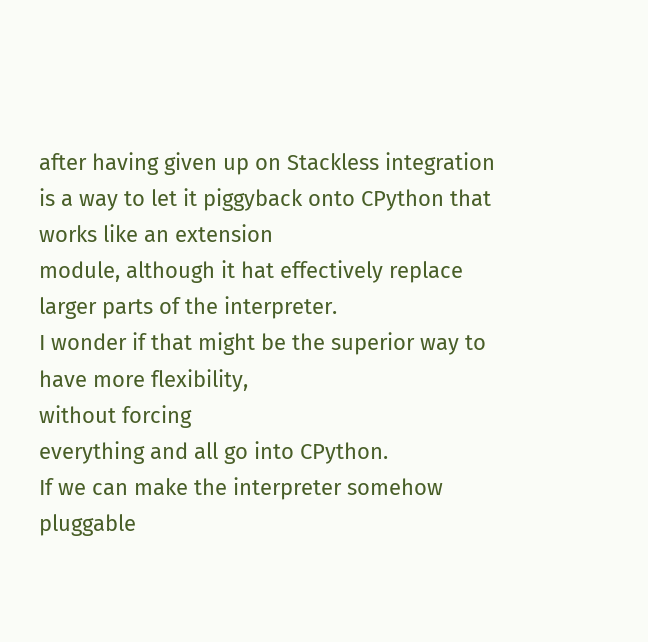after having given up on Stackless integration
is a way to let it piggyback onto CPython that works like an extension
module, although it hat effectively replace larger parts of the interpreter.
I wonder if that might be the superior way to have more flexibility,
without forcing
everything and all go into CPython.
If we can make the interpreter somehow pluggable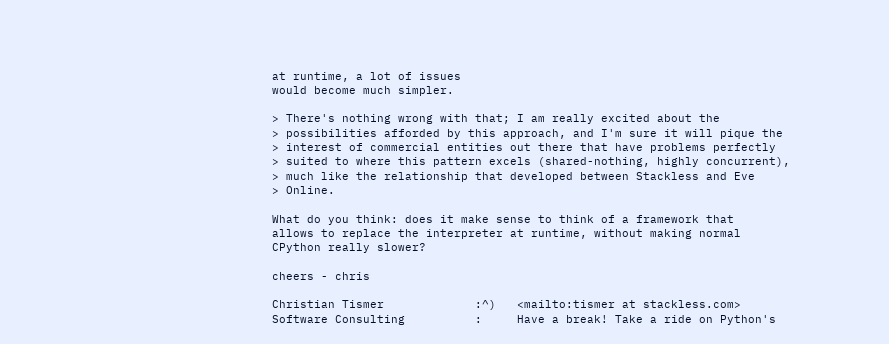at runtime, a lot of issues
would become much simpler.

> There's nothing wrong with that; I am really excited about the
> possibilities afforded by this approach, and I'm sure it will pique the
> interest of commercial entities out there that have problems perfectly
> suited to where this pattern excels (shared-nothing, highly concurrent),
> much like the relationship that developed between Stackless and Eve
> Online.

What do you think: does it make sense to think of a framework that
allows to replace the interpreter at runtime, without making normal
CPython really slower?

cheers - chris

Christian Tismer             :^)   <mailto:tismer at stackless.com>
Software Consulting          :     Have a break! Take a ride on Python's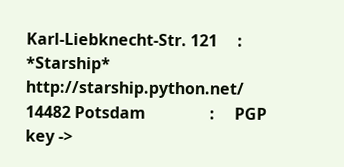Karl-Liebknecht-Str. 121     :    *Starship* http://starship.python.net/
14482 Potsdam                :     PGP key ->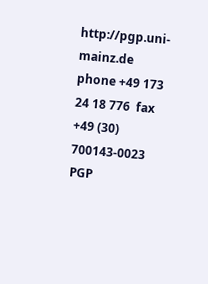http://pgp.uni-mainz.de
phone +49 173 24 18 776  fax +49 (30) 700143-0023
PGP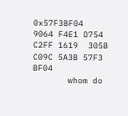0x57F3BF04       9064 F4E1 D754 C2FF 1619  305B C09C 5A3B 57F3 BF04
       whom do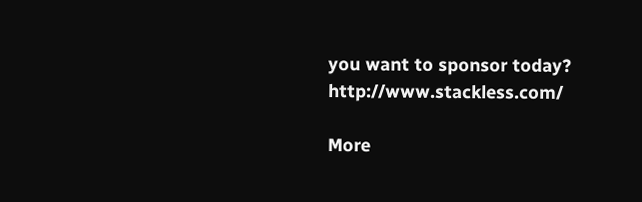you want to sponsor today?   http://www.stackless.com/

More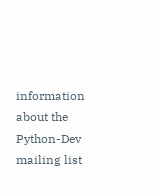information about the Python-Dev mailing list